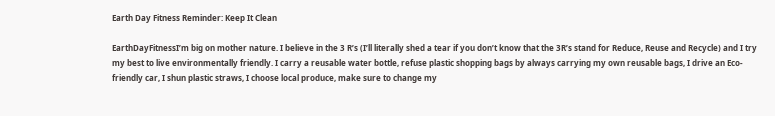Earth Day Fitness Reminder: Keep It Clean

EarthDayFitnessI’m big on mother nature. I believe in the 3 R’s (I’ll literally shed a tear if you don’t know that the 3R’s stand for Reduce, Reuse and Recycle) and I try my best to live environmentally friendly. I carry a reusable water bottle, refuse plastic shopping bags by always carrying my own reusable bags, I drive an Eco-friendly car, I shun plastic straws, I choose local produce, make sure to change my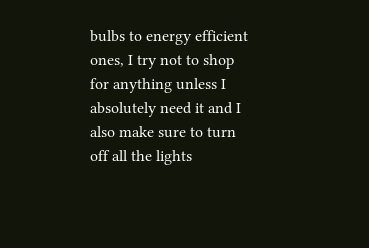bulbs to energy efficient ones, I try not to shop for anything unless I absolutely need it and I also make sure to turn off all the lights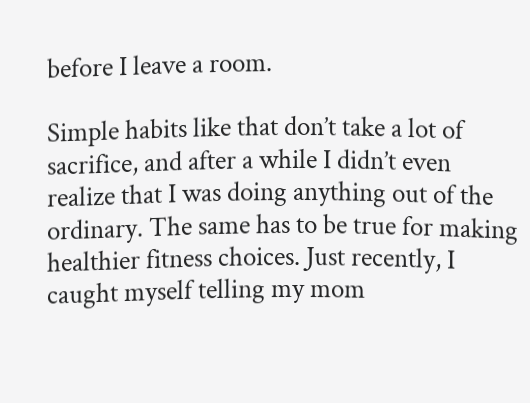before I leave a room.

Simple habits like that don’t take a lot of sacrifice, and after a while I didn’t even realize that I was doing anything out of the ordinary. The same has to be true for making healthier fitness choices. Just recently, I caught myself telling my mom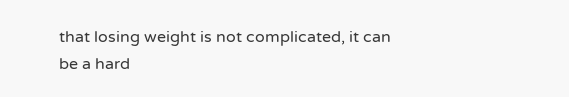that losing weight is not complicated, it can be a hard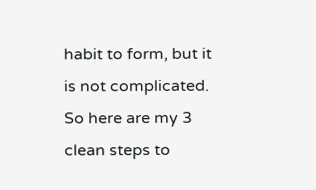habit to form, but it is not complicated. So here are my 3 clean steps to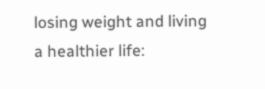losing weight and living a healthier life: